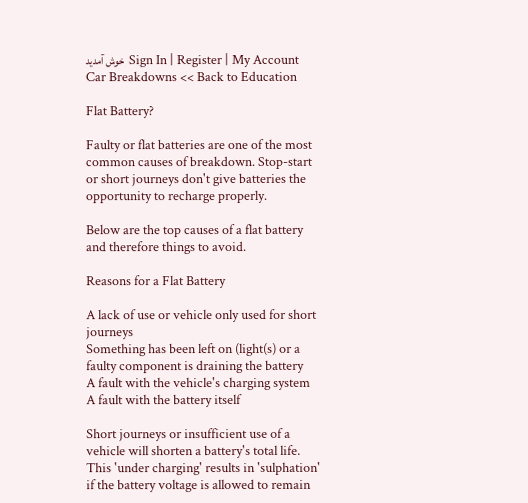خوش آمدید  Sign In | Register | My Account
Car Breakdowns << Back to Education

Flat Battery?

Faulty or flat batteries are one of the most common causes of breakdown. Stop-start or short journeys don't give batteries the opportunity to recharge properly.

Below are the top causes of a flat battery and therefore things to avoid.

Reasons for a Flat Battery

A lack of use or vehicle only used for short journeys
Something has been left on (light(s) or a faulty component is draining the battery
A fault with the vehicle's charging system
A fault with the battery itself

Short journeys or insufficient use of a vehicle will shorten a battery's total life. This 'under charging' results in 'sulphation' if the battery voltage is allowed to remain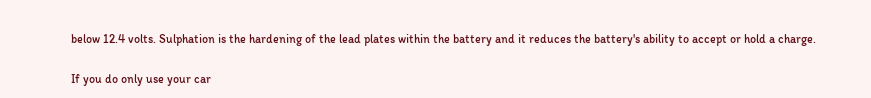below 12.4 volts. Sulphation is the hardening of the lead plates within the battery and it reduces the battery's ability to accept or hold a charge.

If you do only use your car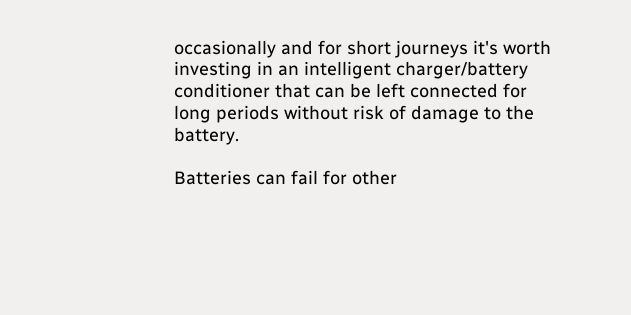occasionally and for short journeys it's worth investing in an intelligent charger/battery conditioner that can be left connected for long periods without risk of damage to the battery.

Batteries can fail for other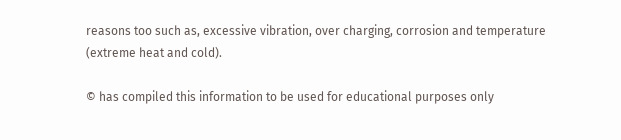reasons too such as, excessive vibration, over charging, corrosion and temperature (extreme heat and cold).

© has compiled this information to be used for educational purposes only